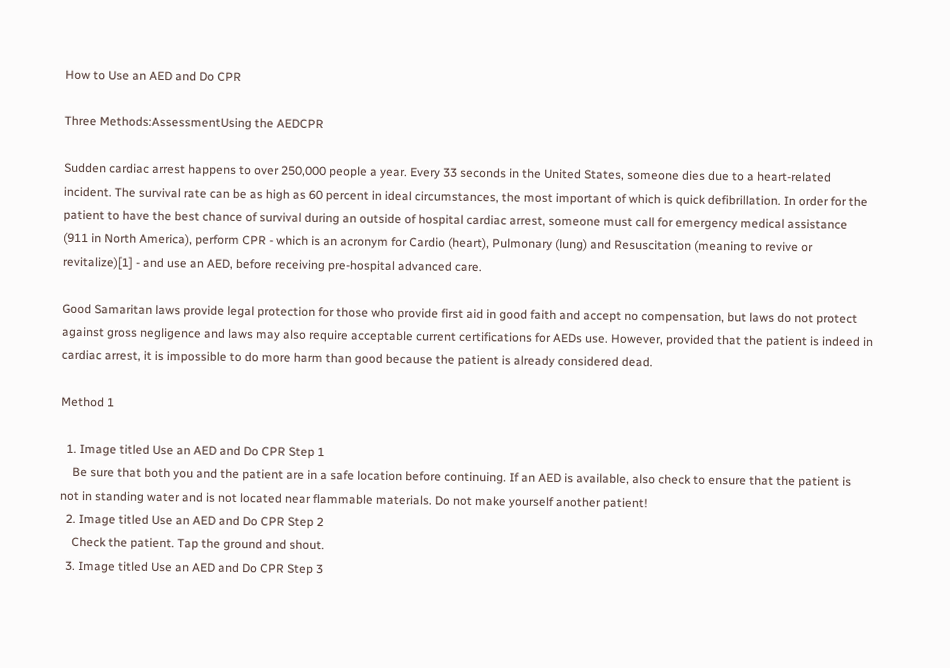How to Use an AED and Do CPR

Three Methods:AssessmentUsing the AEDCPR

Sudden cardiac arrest happens to over 250,000 people a year. Every 33 seconds in the United States, someone dies due to a heart-related incident. The survival rate can be as high as 60 percent in ideal circumstances, the most important of which is quick defibrillation. In order for the patient to have the best chance of survival during an outside of hospital cardiac arrest, someone must call for emergency medical assistance (911 in North America), perform CPR - which is an acronym for Cardio (heart), Pulmonary (lung) and Resuscitation (meaning to revive or revitalize)[1] - and use an AED, before receiving pre-hospital advanced care.

Good Samaritan laws provide legal protection for those who provide first aid in good faith and accept no compensation, but laws do not protect against gross negligence and laws may also require acceptable current certifications for AEDs use. However, provided that the patient is indeed in cardiac arrest, it is impossible to do more harm than good because the patient is already considered dead.

Method 1

  1. Image titled Use an AED and Do CPR Step 1
    Be sure that both you and the patient are in a safe location before continuing. If an AED is available, also check to ensure that the patient is not in standing water and is not located near flammable materials. Do not make yourself another patient!
  2. Image titled Use an AED and Do CPR Step 2
    Check the patient. Tap the ground and shout.
  3. Image titled Use an AED and Do CPR Step 3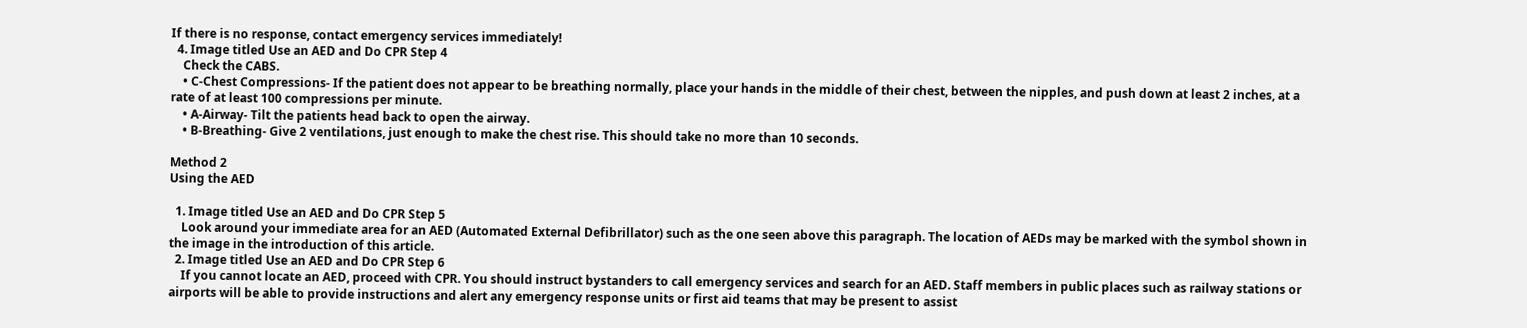If there is no response, contact emergency services immediately!
  4. Image titled Use an AED and Do CPR Step 4
    Check the CABS.
    • C-Chest Compressions- If the patient does not appear to be breathing normally, place your hands in the middle of their chest, between the nipples, and push down at least 2 inches, at a rate of at least 100 compressions per minute.
    • A-Airway- Tilt the patients head back to open the airway.
    • B-Breathing- Give 2 ventilations, just enough to make the chest rise. This should take no more than 10 seconds.

Method 2
Using the AED

  1. Image titled Use an AED and Do CPR Step 5
    Look around your immediate area for an AED (Automated External Defibrillator) such as the one seen above this paragraph. The location of AEDs may be marked with the symbol shown in the image in the introduction of this article.
  2. Image titled Use an AED and Do CPR Step 6
    If you cannot locate an AED, proceed with CPR. You should instruct bystanders to call emergency services and search for an AED. Staff members in public places such as railway stations or airports will be able to provide instructions and alert any emergency response units or first aid teams that may be present to assist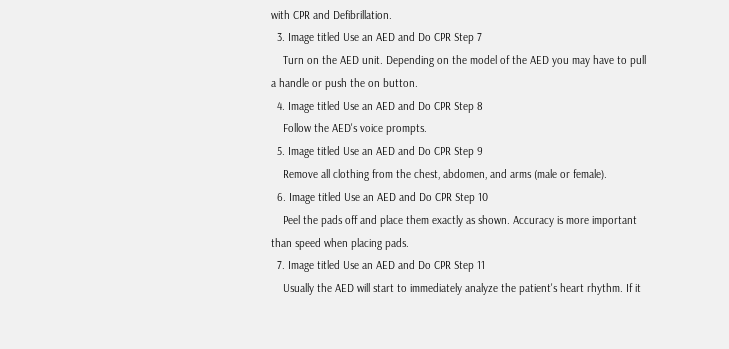with CPR and Defibrillation.
  3. Image titled Use an AED and Do CPR Step 7
    Turn on the AED unit. Depending on the model of the AED you may have to pull a handle or push the on button.
  4. Image titled Use an AED and Do CPR Step 8
    Follow the AED's voice prompts.
  5. Image titled Use an AED and Do CPR Step 9
    Remove all clothing from the chest, abdomen, and arms (male or female).
  6. Image titled Use an AED and Do CPR Step 10
    Peel the pads off and place them exactly as shown. Accuracy is more important than speed when placing pads.
  7. Image titled Use an AED and Do CPR Step 11
    Usually the AED will start to immediately analyze the patient's heart rhythm. If it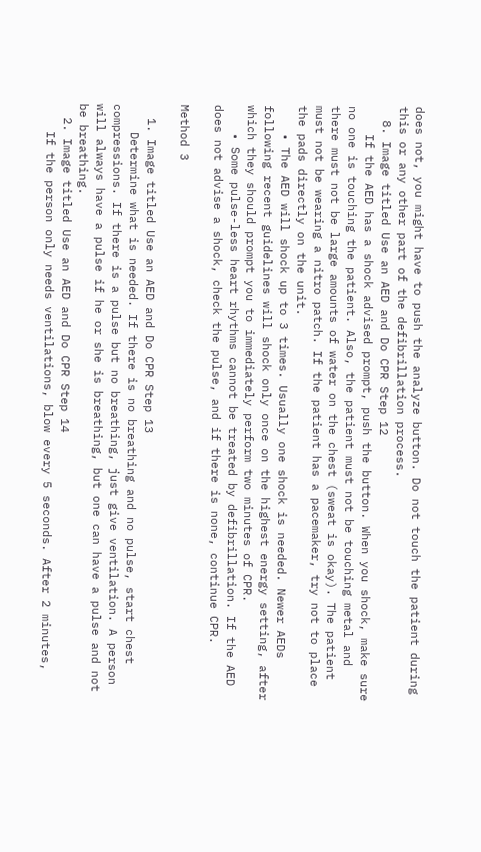does not, you might have to push the analyze button. Do not touch the patient during this or any other part of the defibrillation process.
  8. Image titled Use an AED and Do CPR Step 12
    If the AED has a shock advised prompt, push the button. When you shock, make sure no one is touching the patient. Also, the patient must not be touching metal and there must not be large amounts of water on the chest (sweat is okay). The patient must not be wearing a nitro patch. If the patient has a pacemaker, try not to place the pads directly on the unit.
    • The AED will shock up to 3 times. Usually one shock is needed. Newer AEDs following recent guidelines will shock only once on the highest energy setting, after which they should prompt you to immediately perform two minutes of CPR.
    • Some pulse-less heart rhythms cannot be treated by defibrillation. If the AED does not advise a shock, check the pulse, and if there is none, continue CPR.

Method 3

  1. Image titled Use an AED and Do CPR Step 13
    Determine what is needed. If there is no breathing and no pulse, start chest compressions. If there is a pulse but no breathing, just give ventilation. A person will always have a pulse if he or she is breathing, but one can have a pulse and not be breathing.
  2. Image titled Use an AED and Do CPR Step 14
    If the person only needs ventilations, blow every 5 seconds. After 2 minutes,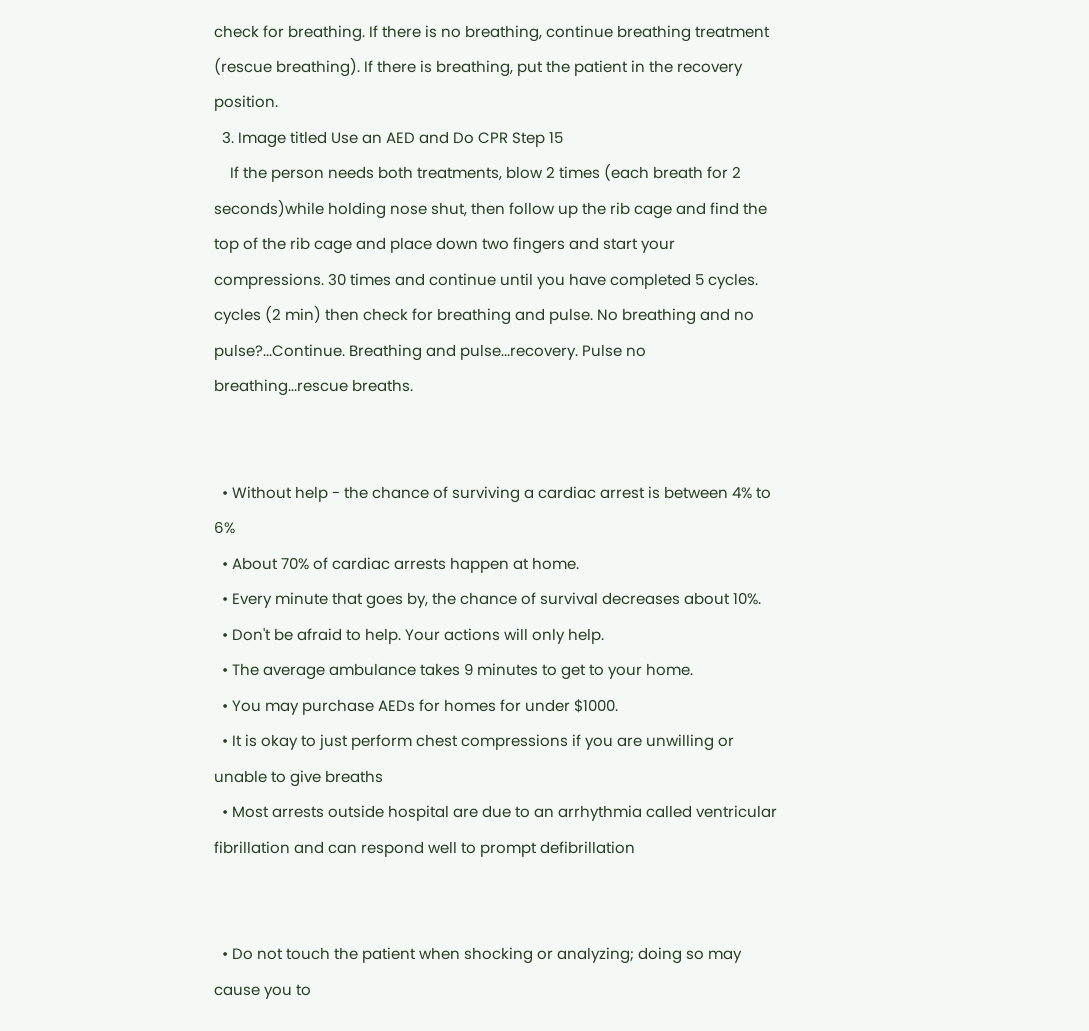check for breathing. If there is no breathing, continue breathing treatment (rescue breathing). If there is breathing, put the patient in the recovery position.
  3. Image titled Use an AED and Do CPR Step 15
    If the person needs both treatments, blow 2 times (each breath for 2 seconds)while holding nose shut, then follow up the rib cage and find the top of the rib cage and place down two fingers and start your compressions. 30 times and continue until you have completed 5 cycles. cycles (2 min) then check for breathing and pulse. No breathing and no pulse?...Continue. Breathing and pulse...recovery. Pulse no breathing...rescue breaths.


  • Without help - the chance of surviving a cardiac arrest is between 4% to 6%
  • About 70% of cardiac arrests happen at home.
  • Every minute that goes by, the chance of survival decreases about 10%.
  • Don't be afraid to help. Your actions will only help.
  • The average ambulance takes 9 minutes to get to your home.
  • You may purchase AEDs for homes for under $1000.
  • It is okay to just perform chest compressions if you are unwilling or unable to give breaths
  • Most arrests outside hospital are due to an arrhythmia called ventricular fibrillation and can respond well to prompt defibrillation


  • Do not touch the patient when shocking or analyzing; doing so may cause you to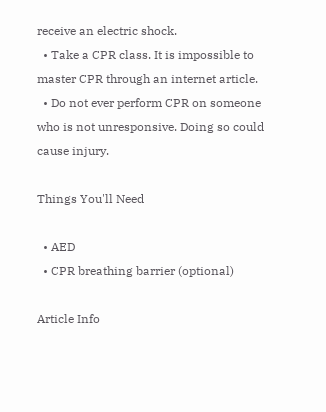receive an electric shock.
  • Take a CPR class. It is impossible to master CPR through an internet article.
  • Do not ever perform CPR on someone who is not unresponsive. Doing so could cause injury.

Things You'll Need

  • AED
  • CPR breathing barrier (optional)

Article Info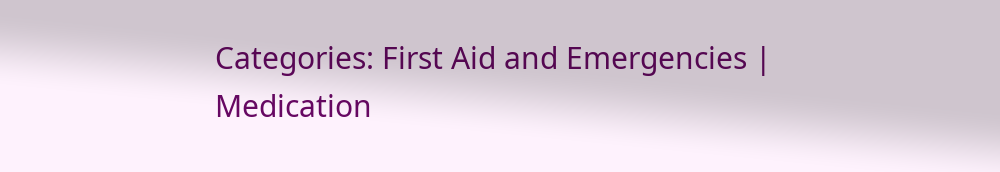Categories: First Aid and Emergencies | Medication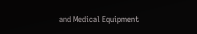and Medical Equipment